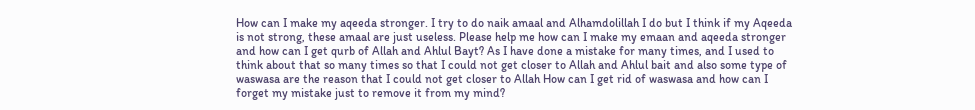How can I make my aqeeda stronger. I try to do naik amaal and Alhamdolillah I do but I think if my Aqeeda is not strong, these amaal are just useless. Please help me how can I make my emaan and aqeeda stronger and how can I get qurb of Allah and Ahlul Bayt? As I have done a mistake for many times, and I used to think about that so many times so that I could not get closer to Allah and Ahlul bait and also some type of waswasa are the reason that I could not get closer to Allah How can I get rid of waswasa and how can I forget my mistake just to remove it from my mind?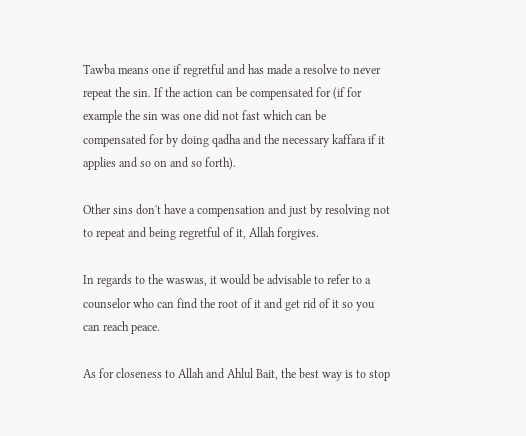Tawba means one if regretful and has made a resolve to never repeat the sin. If the action can be compensated for (if for example the sin was one did not fast which can be compensated for by doing qadha and the necessary kaffara if it applies and so on and so forth).

Other sins don't have a compensation and just by resolving not to repeat and being regretful of it, Allah forgives.

In regards to the waswas, it would be advisable to refer to a counselor who can find the root of it and get rid of it so you can reach peace.

As for closeness to Allah and Ahlul Bait, the best way is to stop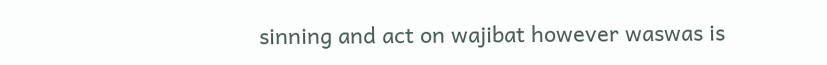sinning and act on wajibat however waswas is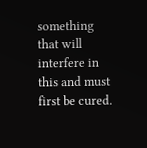something that will interfere in this and must first be cured.